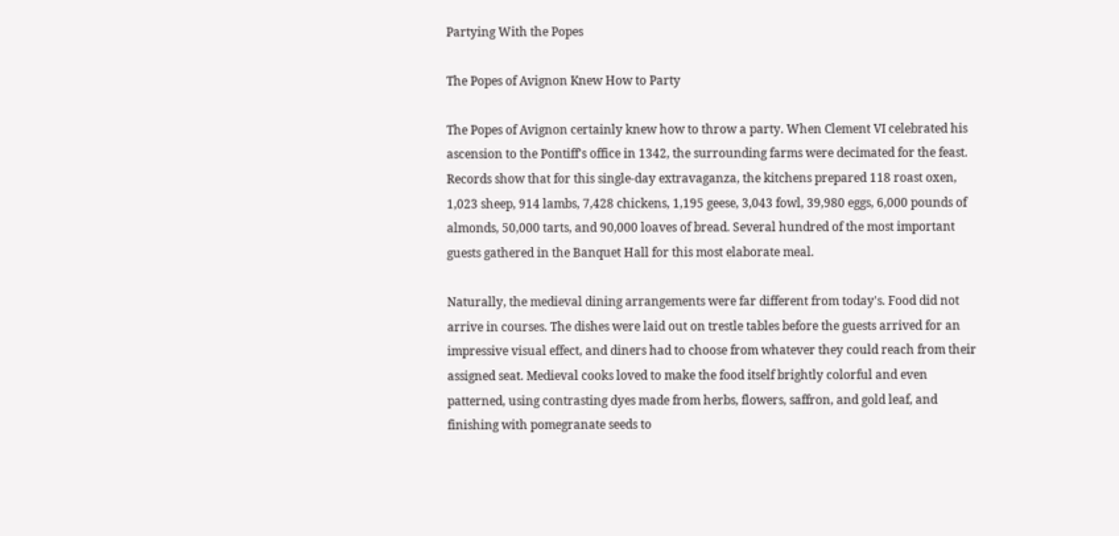Partying With the Popes

The Popes of Avignon Knew How to Party

The Popes of Avignon certainly knew how to throw a party. When Clement VI celebrated his ascension to the Pontiff's office in 1342, the surrounding farms were decimated for the feast. Records show that for this single-day extravaganza, the kitchens prepared 118 roast oxen, 1,023 sheep, 914 lambs, 7,428 chickens, 1,195 geese, 3,043 fowl, 39,980 eggs, 6,000 pounds of almonds, 50,000 tarts, and 90,000 loaves of bread. Several hundred of the most important guests gathered in the Banquet Hall for this most elaborate meal.

Naturally, the medieval dining arrangements were far different from today's. Food did not arrive in courses. The dishes were laid out on trestle tables before the guests arrived for an impressive visual effect, and diners had to choose from whatever they could reach from their assigned seat. Medieval cooks loved to make the food itself brightly colorful and even patterned, using contrasting dyes made from herbs, flowers, saffron, and gold leaf, and finishing with pomegranate seeds to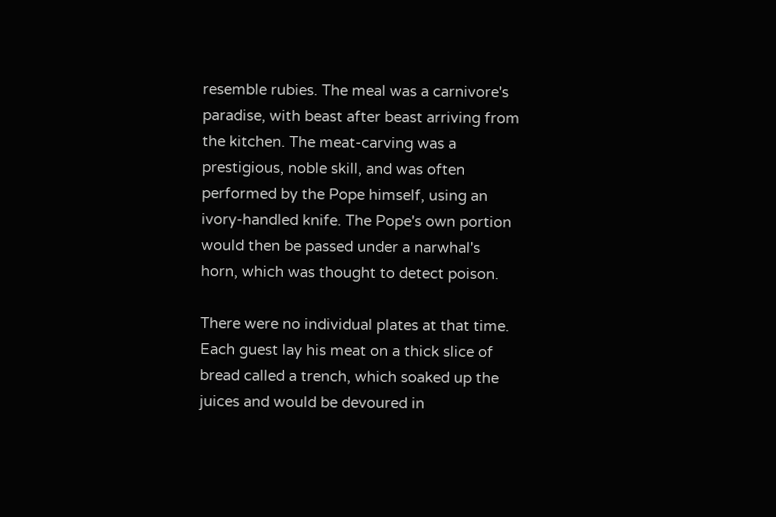resemble rubies. The meal was a carnivore's paradise, with beast after beast arriving from the kitchen. The meat-carving was a prestigious, noble skill, and was often performed by the Pope himself, using an ivory-handled knife. The Pope's own portion would then be passed under a narwhal's horn, which was thought to detect poison.

There were no individual plates at that time. Each guest lay his meat on a thick slice of bread called a trench, which soaked up the juices and would be devoured in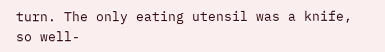turn. The only eating utensil was a knife, so well-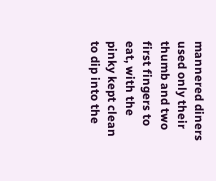mannered diners used only their thumb and two first fingers to eat, with the pinky kept clean to dip into the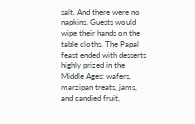salt. And there were no napkins. Guests would wipe their hands on the table cloths. The Papal feast ended with desserts highly prized in the Middle Ages: wafers, marzipan treats, jams, and candied fruit,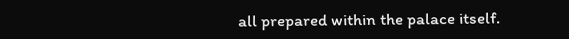all prepared within the palace itself.